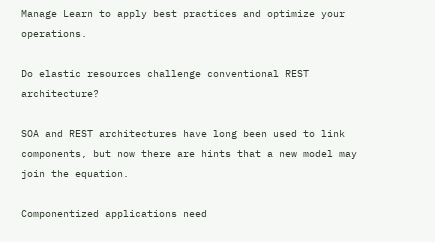Manage Learn to apply best practices and optimize your operations.

Do elastic resources challenge conventional REST architecture?

SOA and REST architectures have long been used to link components, but now there are hints that a new model may join the equation.

Componentized applications need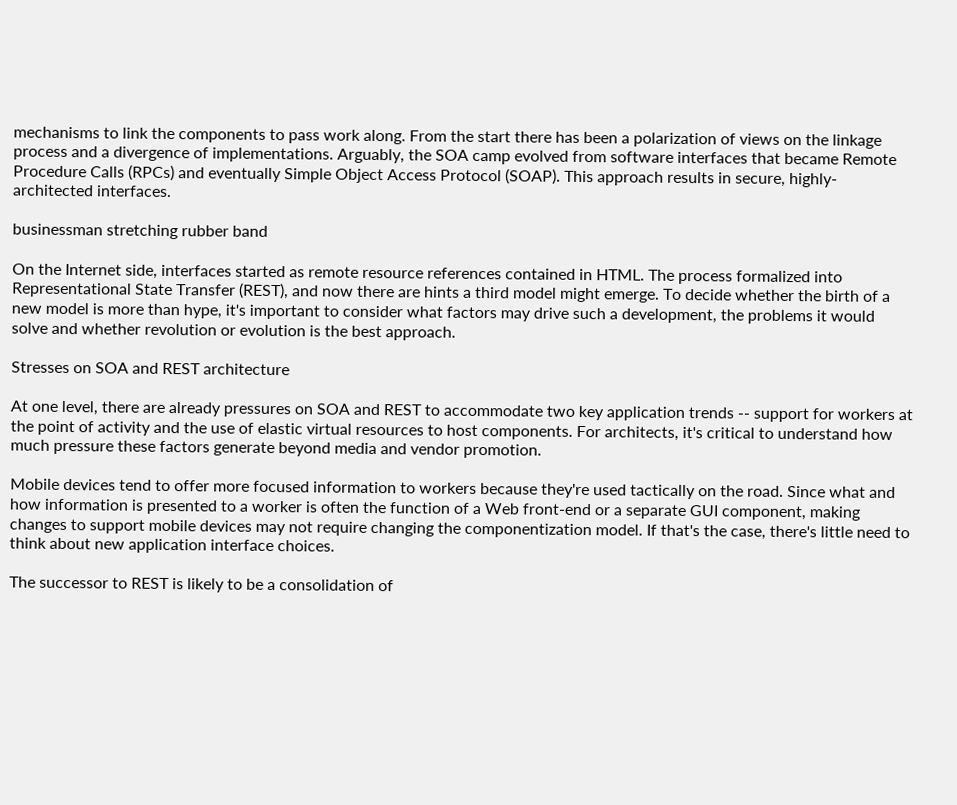mechanisms to link the components to pass work along. From the start there has been a polarization of views on the linkage process and a divergence of implementations. Arguably, the SOA camp evolved from software interfaces that became Remote Procedure Calls (RPCs) and eventually Simple Object Access Protocol (SOAP). This approach results in secure, highly-architected interfaces.

businessman stretching rubber band

On the Internet side, interfaces started as remote resource references contained in HTML. The process formalized into Representational State Transfer (REST), and now there are hints a third model might emerge. To decide whether the birth of a new model is more than hype, it's important to consider what factors may drive such a development, the problems it would solve and whether revolution or evolution is the best approach.

Stresses on SOA and REST architecture

At one level, there are already pressures on SOA and REST to accommodate two key application trends -- support for workers at the point of activity and the use of elastic virtual resources to host components. For architects, it's critical to understand how much pressure these factors generate beyond media and vendor promotion.

Mobile devices tend to offer more focused information to workers because they're used tactically on the road. Since what and how information is presented to a worker is often the function of a Web front-end or a separate GUI component, making changes to support mobile devices may not require changing the componentization model. If that's the case, there's little need to think about new application interface choices.

The successor to REST is likely to be a consolidation of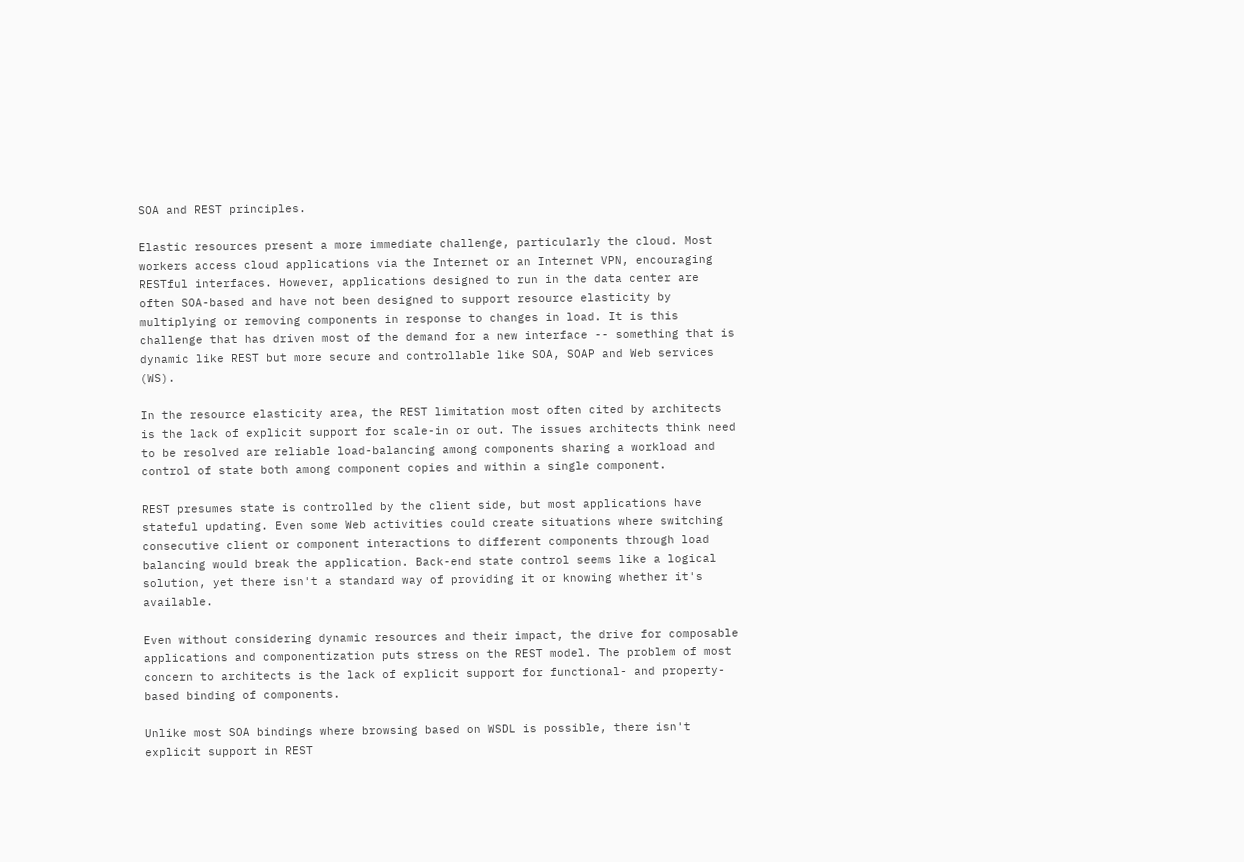SOA and REST principles.

Elastic resources present a more immediate challenge, particularly the cloud. Most workers access cloud applications via the Internet or an Internet VPN, encouraging RESTful interfaces. However, applications designed to run in the data center are often SOA-based and have not been designed to support resource elasticity by multiplying or removing components in response to changes in load. It is this challenge that has driven most of the demand for a new interface -- something that is dynamic like REST but more secure and controllable like SOA, SOAP and Web services (WS).

In the resource elasticity area, the REST limitation most often cited by architects is the lack of explicit support for scale-in or out. The issues architects think need to be resolved are reliable load-balancing among components sharing a workload and control of state both among component copies and within a single component.

REST presumes state is controlled by the client side, but most applications have stateful updating. Even some Web activities could create situations where switching consecutive client or component interactions to different components through load balancing would break the application. Back-end state control seems like a logical solution, yet there isn't a standard way of providing it or knowing whether it's available.

Even without considering dynamic resources and their impact, the drive for composable applications and componentization puts stress on the REST model. The problem of most concern to architects is the lack of explicit support for functional- and property-based binding of components.

Unlike most SOA bindings where browsing based on WSDL is possible, there isn't explicit support in REST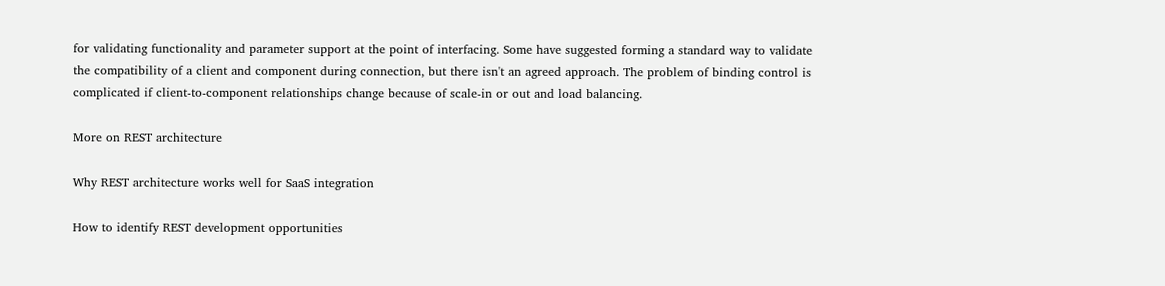for validating functionality and parameter support at the point of interfacing. Some have suggested forming a standard way to validate the compatibility of a client and component during connection, but there isn't an agreed approach. The problem of binding control is complicated if client-to-component relationships change because of scale-in or out and load balancing.

More on REST architecture

Why REST architecture works well for SaaS integration

How to identify REST development opportunities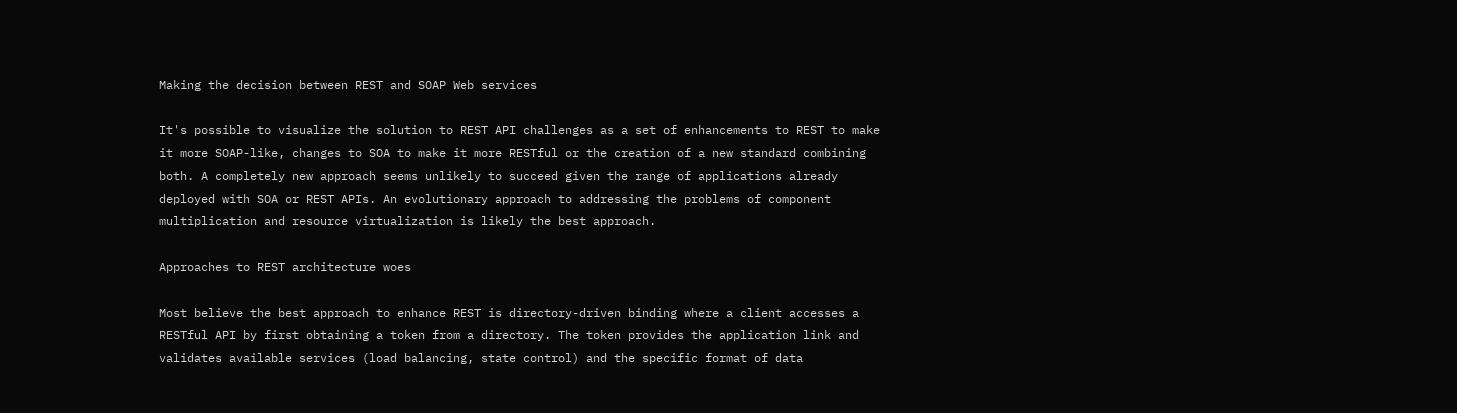Making the decision between REST and SOAP Web services

It's possible to visualize the solution to REST API challenges as a set of enhancements to REST to make it more SOAP-like, changes to SOA to make it more RESTful or the creation of a new standard combining both. A completely new approach seems unlikely to succeed given the range of applications already deployed with SOA or REST APIs. An evolutionary approach to addressing the problems of component multiplication and resource virtualization is likely the best approach.

Approaches to REST architecture woes

Most believe the best approach to enhance REST is directory-driven binding where a client accesses a RESTful API by first obtaining a token from a directory. The token provides the application link and validates available services (load balancing, state control) and the specific format of data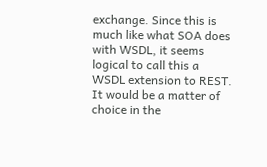exchange. Since this is much like what SOA does with WSDL, it seems logical to call this a WSDL extension to REST. It would be a matter of choice in the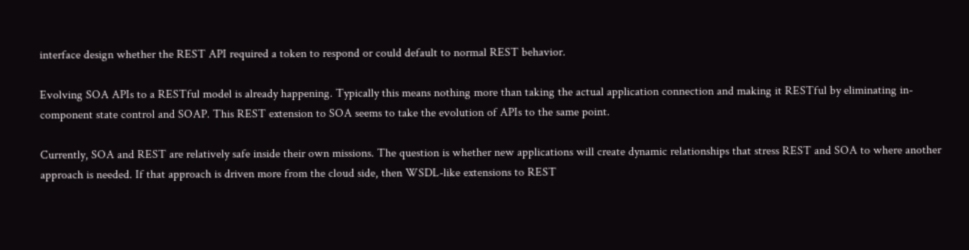interface design whether the REST API required a token to respond or could default to normal REST behavior.

Evolving SOA APIs to a RESTful model is already happening. Typically this means nothing more than taking the actual application connection and making it RESTful by eliminating in-component state control and SOAP. This REST extension to SOA seems to take the evolution of APIs to the same point.

Currently, SOA and REST are relatively safe inside their own missions. The question is whether new applications will create dynamic relationships that stress REST and SOA to where another approach is needed. If that approach is driven more from the cloud side, then WSDL-like extensions to REST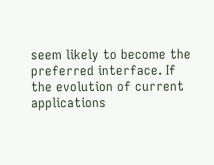seem likely to become the preferred interface. If the evolution of current applications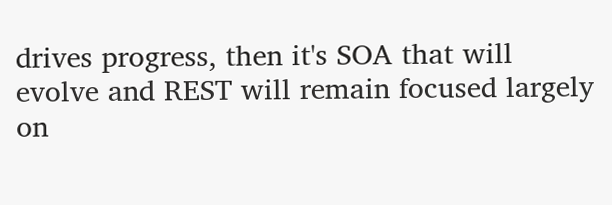drives progress, then it's SOA that will evolve and REST will remain focused largely on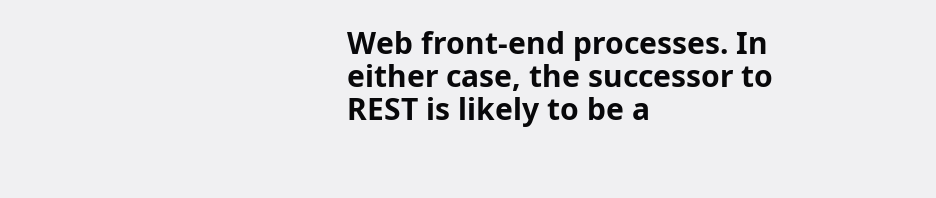Web front-end processes. In either case, the successor to REST is likely to be a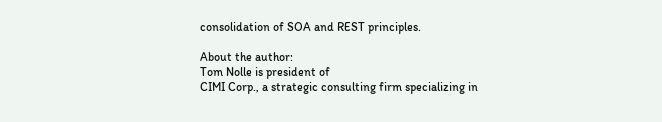consolidation of SOA and REST principles.

About the author:
Tom Nolle is president of
CIMI Corp., a strategic consulting firm specializing in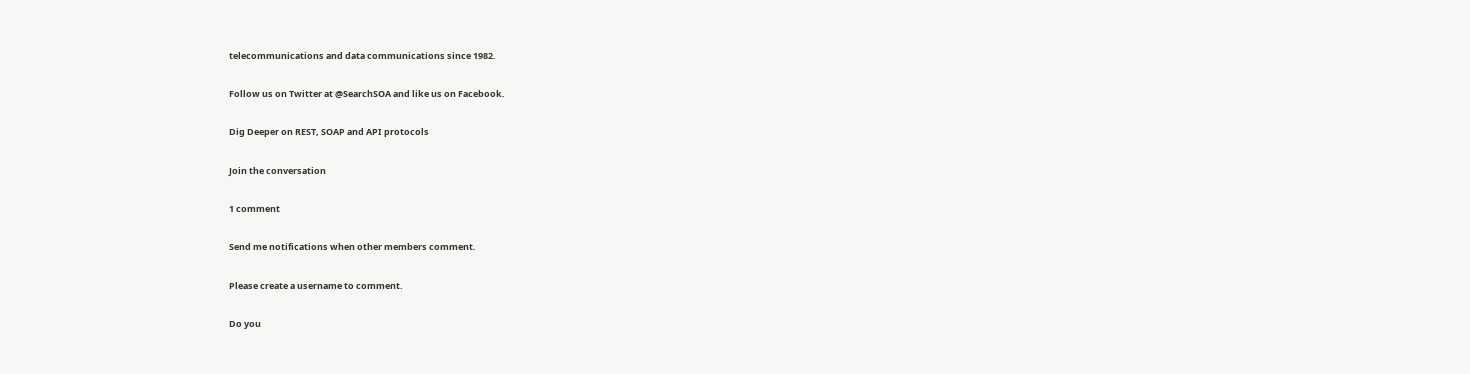telecommunications and data communications since 1982.

Follow us on Twitter at @SearchSOA and like us on Facebook.

Dig Deeper on REST, SOAP and API protocols

Join the conversation

1 comment

Send me notifications when other members comment.

Please create a username to comment.

Do you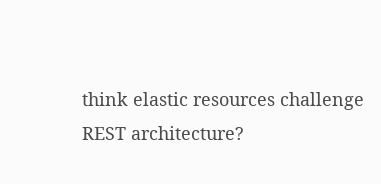think elastic resources challenge REST architecture?